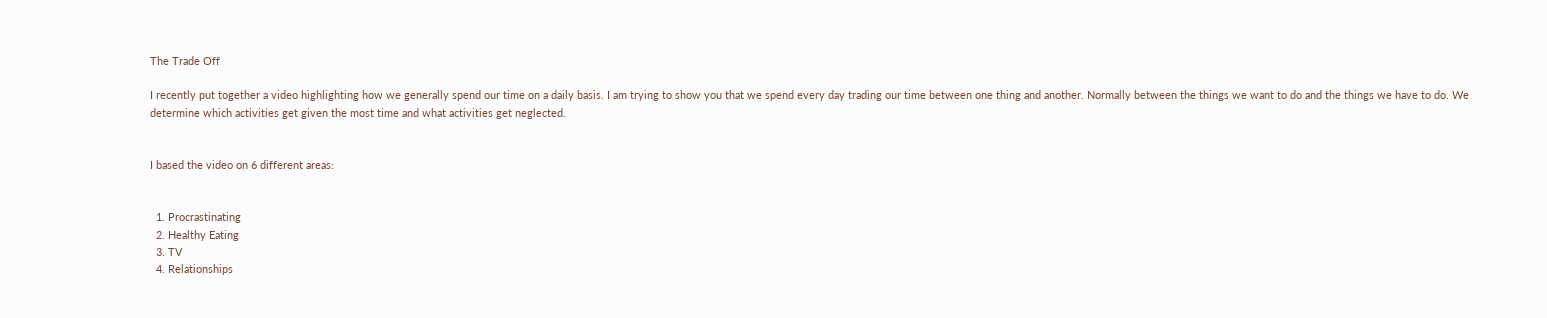The Trade Off

I recently put together a video highlighting how we generally spend our time on a daily basis. I am trying to show you that we spend every day trading our time between one thing and another. Normally between the things we want to do and the things we have to do. We determine which activities get given the most time and what activities get neglected.


I based the video on 6 different areas:


  1. Procrastinating
  2. Healthy Eating
  3. TV
  4. Relationships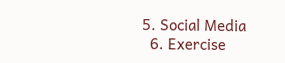5. Social Media
  6. Exercise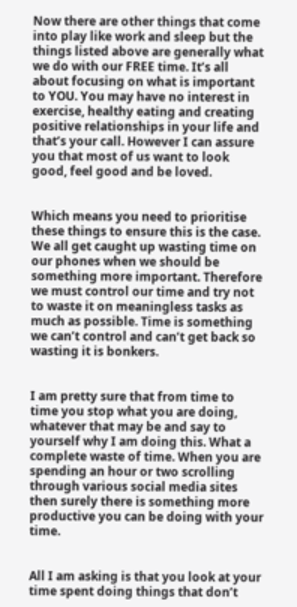Now there are other things that come into play like work and sleep but the things listed above are generally what we do with our FREE time. It’s all about focusing on what is important to YOU. You may have no interest in exercise, healthy eating and creating positive relationships in your life and that’s your call. However I can assure you that most of us want to look good, feel good and be loved.


Which means you need to prioritise these things to ensure this is the case. We all get caught up wasting time on our phones when we should be something more important. Therefore we must control our time and try not to waste it on meaningless tasks as much as possible. Time is something we can’t control and can’t get back so wasting it is bonkers.


I am pretty sure that from time to time you stop what you are doing, whatever that may be and say to yourself why I am doing this. What a complete waste of time. When you are spending an hour or two scrolling through various social media sites then surely there is something more productive you can be doing with your time.


All I am asking is that you look at your time spent doing things that don’t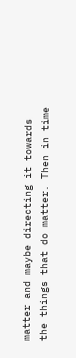matter and maybe directing it towards the things that do matter. Then in time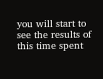you will start to see the results of this time spent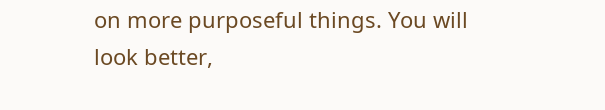on more purposeful things. You will look better,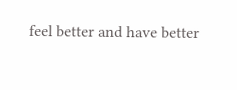feel better and have better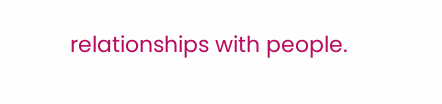relationships with people.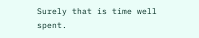Surely that is time well spent.